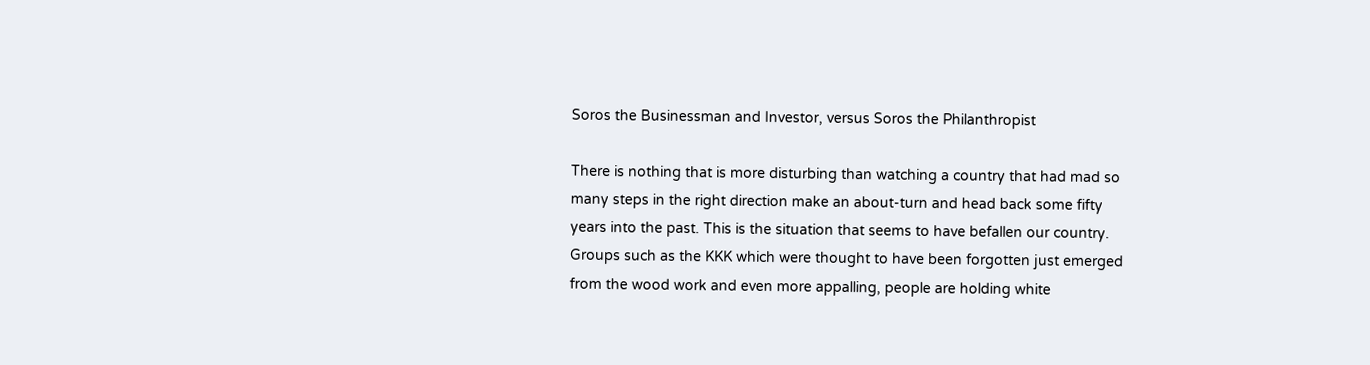Soros the Businessman and Investor, versus Soros the Philanthropist

There is nothing that is more disturbing than watching a country that had mad so many steps in the right direction make an about-turn and head back some fifty years into the past. This is the situation that seems to have befallen our country. Groups such as the KKK which were thought to have been forgotten just emerged from the wood work and even more appalling, people are holding white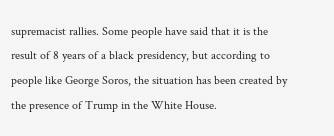supremacist rallies. Some people have said that it is the result of 8 years of a black presidency, but according to people like George Soros, the situation has been created by the presence of Trump in the White House.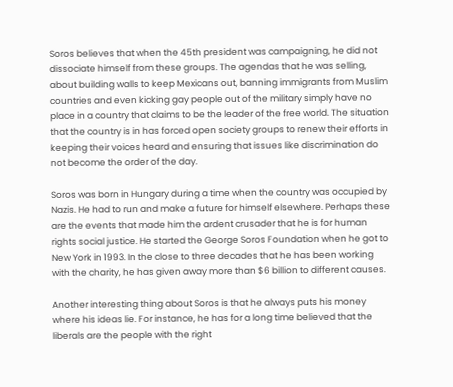Soros believes that when the 45th president was campaigning, he did not dissociate himself from these groups. The agendas that he was selling, about building walls to keep Mexicans out, banning immigrants from Muslim countries and even kicking gay people out of the military simply have no place in a country that claims to be the leader of the free world. The situation that the country is in has forced open society groups to renew their efforts in keeping their voices heard and ensuring that issues like discrimination do not become the order of the day.

Soros was born in Hungary during a time when the country was occupied by Nazis. He had to run and make a future for himself elsewhere. Perhaps these are the events that made him the ardent crusader that he is for human rights social justice. He started the George Soros Foundation when he got to New York in 1993. In the close to three decades that he has been working with the charity, he has given away more than $6 billion to different causes.

Another interesting thing about Soros is that he always puts his money where his ideas lie. For instance, he has for a long time believed that the liberals are the people with the right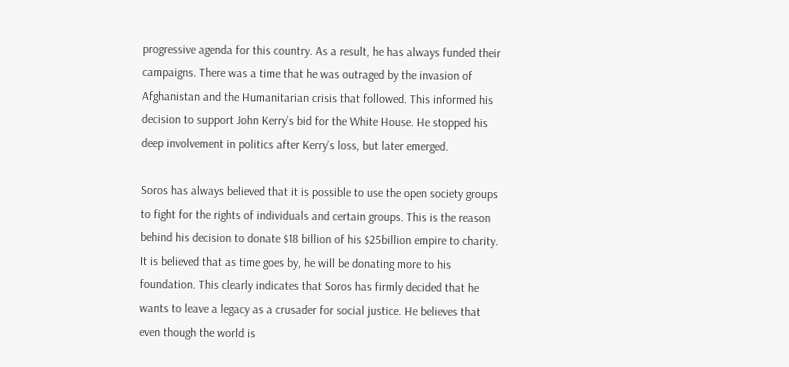progressive agenda for this country. As a result, he has always funded their campaigns. There was a time that he was outraged by the invasion of Afghanistan and the Humanitarian crisis that followed. This informed his decision to support John Kerry’s bid for the White House. He stopped his deep involvement in politics after Kerry’s loss, but later emerged.

Soros has always believed that it is possible to use the open society groups to fight for the rights of individuals and certain groups. This is the reason behind his decision to donate $18 billion of his $25billion empire to charity. It is believed that as time goes by, he will be donating more to his foundation. This clearly indicates that Soros has firmly decided that he wants to leave a legacy as a crusader for social justice. He believes that even though the world is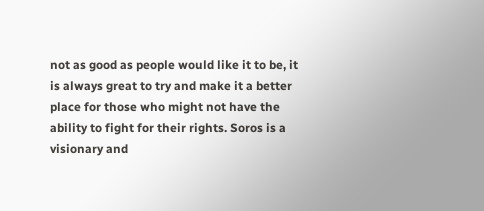not as good as people would like it to be, it is always great to try and make it a better place for those who might not have the ability to fight for their rights. Soros is a visionary and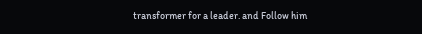transformer for a leader. and Follow him